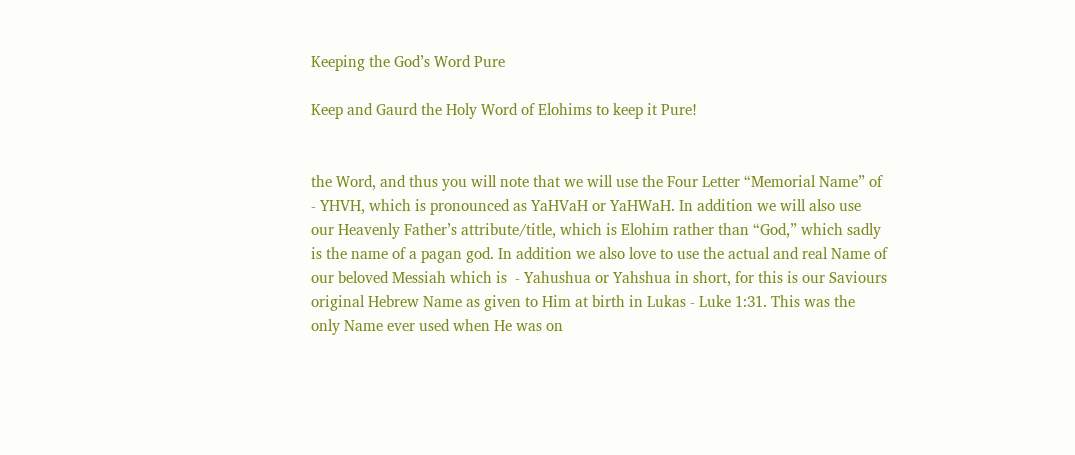Keeping the God’s Word Pure

Keep and Gaurd the Holy Word of Elohims to keep it Pure!


the Word, and thus you will note that we will use the Four Letter “Memorial Name” of   - YHVH, which is pronounced as YaHVaH or YaHWaH. In addition we will also use our Heavenly Father’s attribute/title, which is Elohim rather than “God,” which sadly is the name of a pagan god. In addition we also love to use the actual and real Name of our beloved Messiah which is  - Yahushua or Yahshua in short, for this is our Saviours original Hebrew Name as given to Him at birth in Lukas - Luke 1:31. This was the only Name ever used when He was on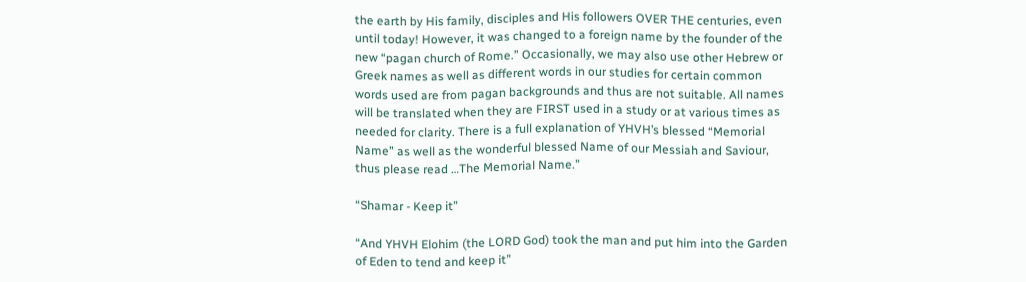the earth by His family, disciples and His followers OVER THE centuries, even until today! However, it was changed to a foreign name by the founder of the new “pagan church of Rome.” Occasionally, we may also use other Hebrew or Greek names as well as different words in our studies for certain common words used are from pagan backgrounds and thus are not suitable. All names will be translated when they are FIRST used in a study or at various times as needed for clarity. There is a full explanation of YHVH’s blessed “Memorial Name” as well as the wonderful blessed Name of our Messiah and Saviour, thus please read …The Memorial Name.”

“Shamar - Keep it”

“And YHVH Elohim (the LORD God) took the man and put him into the Garden of Eden to tend and keep it”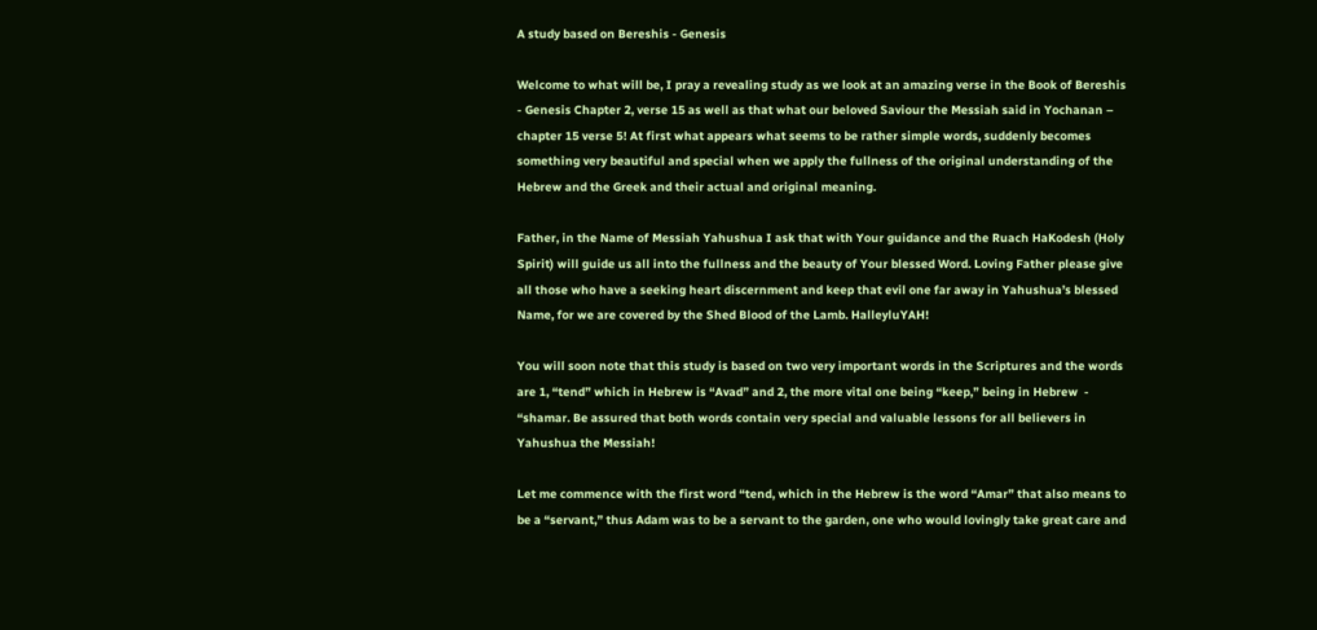A study based on Bereshis - Genesis

Welcome to what will be, I pray a revealing study as we look at an amazing verse in the Book of Bereshis - Genesis Chapter 2, verse 15 as well as that what our beloved Saviour the Messiah said in Yochanan – chapter 15 verse 5! At first what appears what seems to be rather simple words, suddenly becomes something very beautiful and special when we apply the fullness of the original understanding of the Hebrew and the Greek and their actual and original meaning.

Father, in the Name of Messiah Yahushua I ask that with Your guidance and the Ruach HaKodesh (Holy Spirit) will guide us all into the fullness and the beauty of Your blessed Word. Loving Father please give all those who have a seeking heart discernment and keep that evil one far away in Yahushua’s blessed Name, for we are covered by the Shed Blood of the Lamb. HalleyluYAH!

You will soon note that this study is based on two very important words in the Scriptures and the words are 1, “tend” which in Hebrew is “Avad” and 2, the more vital one being “keep,” being in Hebrew  - “shamar. Be assured that both words contain very special and valuable lessons for all believers in Yahushua the Messiah!

Let me commence with the first word “tend, which in the Hebrew is the word “Amar” that also means to be a “servant,” thus Adam was to be a servant to the garden, one who would lovingly take great care and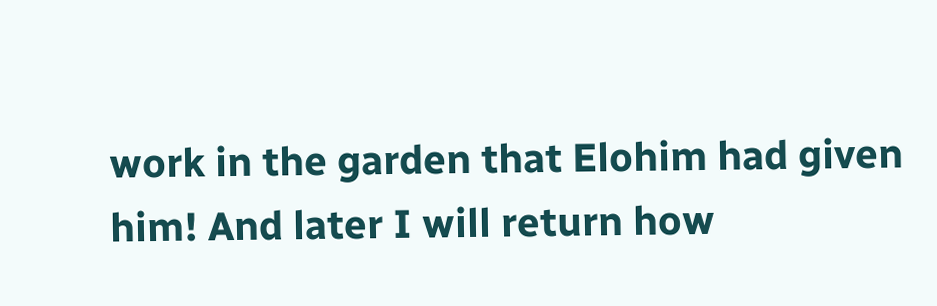work in the garden that Elohim had given him! And later I will return how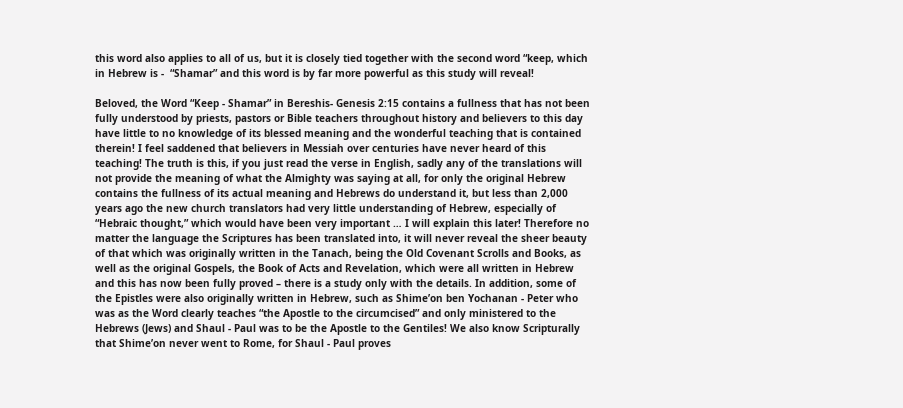this word also applies to all of us, but it is closely tied together with the second word “keep, which in Hebrew is -  “Shamar” and this word is by far more powerful as this study will reveal!

Beloved, the Word “Keep - Shamar” in Bereshis- Genesis 2:15 contains a fullness that has not been fully understood by priests, pastors or Bible teachers throughout history and believers to this day have little to no knowledge of its blessed meaning and the wonderful teaching that is contained therein! I feel saddened that believers in Messiah over centuries have never heard of this teaching! The truth is this, if you just read the verse in English, sadly any of the translations will not provide the meaning of what the Almighty was saying at all, for only the original Hebrew contains the fullness of its actual meaning and Hebrews do understand it, but less than 2,000 years ago the new church translators had very little understanding of Hebrew, especially of “Hebraic thought,” which would have been very important … I will explain this later! Therefore no matter the language the Scriptures has been translated into, it will never reveal the sheer beauty of that which was originally written in the Tanach, being the Old Covenant Scrolls and Books, as well as the original Gospels, the Book of Acts and Revelation, which were all written in Hebrew and this has now been fully proved – there is a study only with the details. In addition, some of the Epistles were also originally written in Hebrew, such as Shime’on ben Yochanan - Peter who was as the Word clearly teaches “the Apostle to the circumcised” and only ministered to the Hebrews (Jews) and Shaul - Paul was to be the Apostle to the Gentiles! We also know Scripturally that Shime’on never went to Rome, for Shaul - Paul proves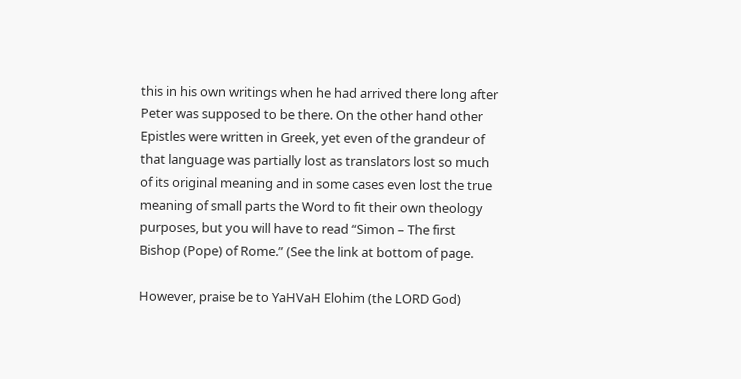this in his own writings when he had arrived there long after Peter was supposed to be there. On the other hand other Epistles were written in Greek, yet even of the grandeur of that language was partially lost as translators lost so much of its original meaning and in some cases even lost the true meaning of small parts the Word to fit their own theology purposes, but you will have to read “Simon – The first Bishop (Pope) of Rome.” (See the link at bottom of page.

However, praise be to YaHVaH Elohim (the LORD God)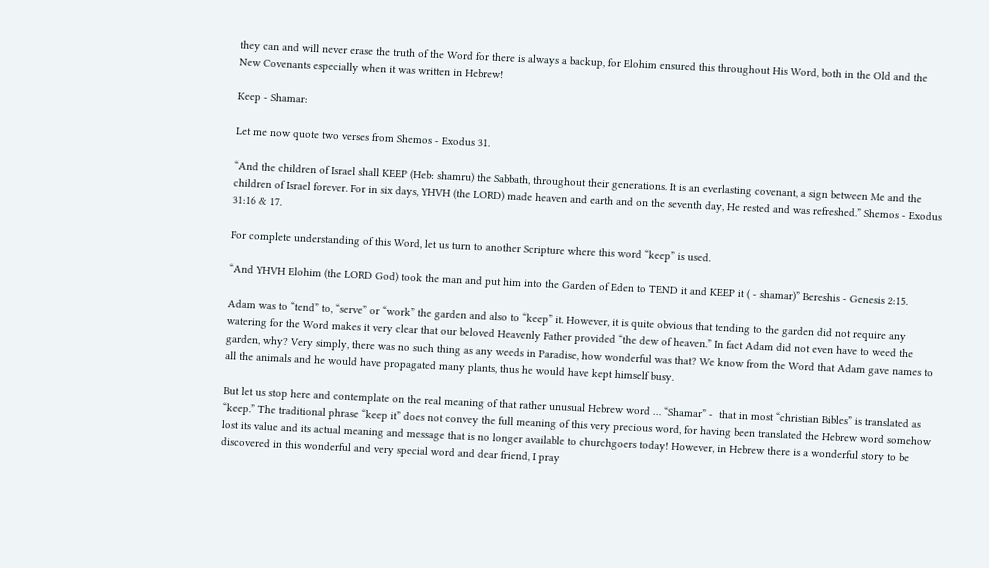they can and will never erase the truth of the Word for there is always a backup, for Elohim ensured this throughout His Word, both in the Old and the New Covenants especially when it was written in Hebrew!

Keep - Shamar:

Let me now quote two verses from Shemos - Exodus 31.

“And the children of Israel shall KEEP (Heb: shamru) the Sabbath, throughout their generations. It is an everlasting covenant, a sign between Me and the children of Israel forever. For in six days, YHVH (the LORD) made heaven and earth and on the seventh day, He rested and was refreshed.” Shemos - Exodus 31:16 & 17.

For complete understanding of this Word, let us turn to another Scripture where this word “keep” is used.

“And YHVH Elohim (the LORD God) took the man and put him into the Garden of Eden to TEND it and KEEP it ( - shamar)” Bereshis - Genesis 2:15.

Adam was to “tend” to, “serve” or “work” the garden and also to “keep” it. However, it is quite obvious that tending to the garden did not require any watering for the Word makes it very clear that our beloved Heavenly Father provided “the dew of heaven.” In fact Adam did not even have to weed the garden, why? Very simply, there was no such thing as any weeds in Paradise, how wonderful was that? We know from the Word that Adam gave names to all the animals and he would have propagated many plants, thus he would have kept himself busy.

But let us stop here and contemplate on the real meaning of that rather unusual Hebrew word … “Shamar” -  that in most “christian Bibles” is translated as “keep.” The traditional phrase “keep it” does not convey the full meaning of this very precious word, for having been translated the Hebrew word somehow lost its value and its actual meaning and message that is no longer available to churchgoers today! However, in Hebrew there is a wonderful story to be discovered in this wonderful and very special word and dear friend, I pray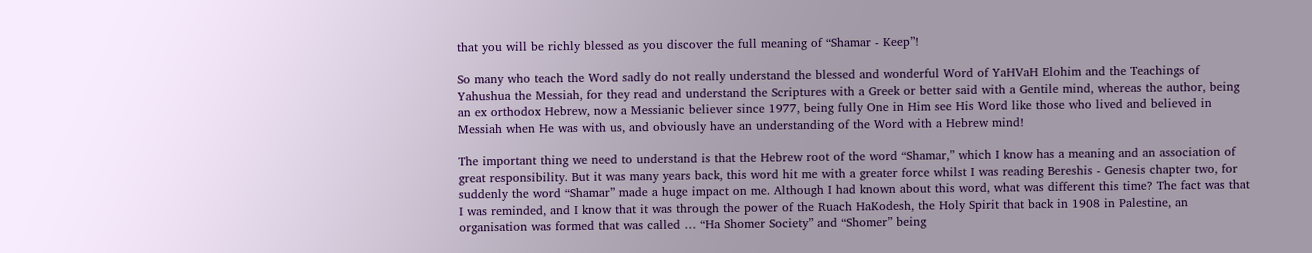that you will be richly blessed as you discover the full meaning of “Shamar - Keep”!

So many who teach the Word sadly do not really understand the blessed and wonderful Word of YaHVaH Elohim and the Teachings of Yahushua the Messiah, for they read and understand the Scriptures with a Greek or better said with a Gentile mind, whereas the author, being an ex orthodox Hebrew, now a Messianic believer since 1977, being fully One in Him see His Word like those who lived and believed in Messiah when He was with us, and obviously have an understanding of the Word with a Hebrew mind!

The important thing we need to understand is that the Hebrew root of the word “Shamar,” which I know has a meaning and an association of great responsibility. But it was many years back, this word hit me with a greater force whilst I was reading Bereshis - Genesis chapter two, for suddenly the word “Shamar” made a huge impact on me. Although I had known about this word, what was different this time? The fact was that I was reminded, and I know that it was through the power of the Ruach HaKodesh, the Holy Spirit that back in 1908 in Palestine, an organisation was formed that was called … “Ha Shomer Society” and “Shomer” being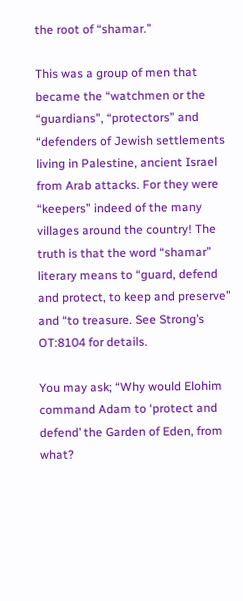the root of “shamar.”

This was a group of men that became the “watchmen or the “guardians”, “protectors” and “defenders of Jewish settlements living in Palestine, ancient Israel from Arab attacks. For they were “keepers” indeed of the many villages around the country! The truth is that the word “shamar” literary means to “guard, defend and protect, to keep and preserve” and “to treasure. See Strong’s OT:8104 for details.

You may ask; “Why would Elohim command Adam to ‘protect and defend’ the Garden of Eden, from what?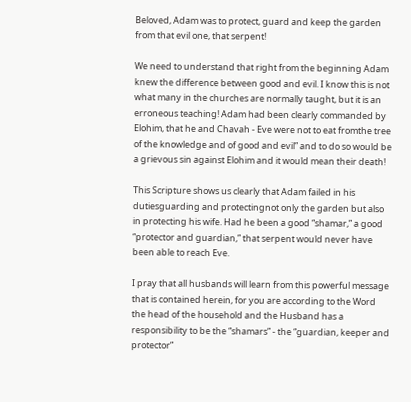Beloved, Adam was to protect, guard and keep the garden from that evil one, that serpent!

We need to understand that right from the beginning Adam knew the difference between good and evil. I know this is not what many in the churches are normally taught, but it is an erroneous teaching! Adam had been clearly commanded by Elohim, that he and Chavah - Eve were not to eat fromthe tree of the knowledge and of good and evil” and to do so would be a grievous sin against Elohim and it would mean their death!

This Scripture shows us clearly that Adam failed in his dutiesguarding and protectingnot only the garden but also in protecting his wife. Had he been a good “shamar,” a good “protector and guardian,” that serpent would never have been able to reach Eve.

I pray that all husbands will learn from this powerful message that is contained herein, for you are according to the Word the head of the household and the Husband has a responsibility to be the “shamars” - the “guardian, keeper and protector”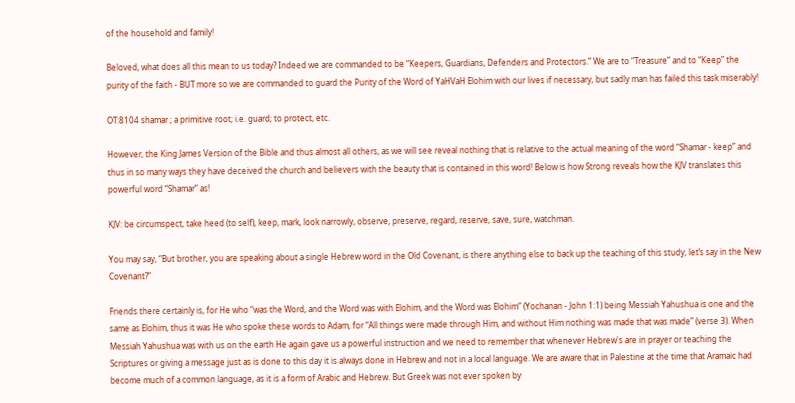of the household and family!

Beloved, what does all this mean to us today? Indeed we are commanded to be “Keepers, Guardians, Defenders and Protectors.” We are to “Treasure” and to “Keep” the purity of the faith - BUT more so we are commanded to guard the Purity of the Word of YaHVaH Elohim with our lives if necessary, but sadly man has failed this task miserably!

OT:8104 shamar ; a primitive root; i.e. guard; to protect, etc.

However, the King James Version of the Bible and thus almost all others, as we will see reveal nothing that is relative to the actual meaning of the word “Shamar - keep” and thus in so many ways they have deceived the church and believers with the beauty that is contained in this word! Below is how Strong reveals how the KJV translates this powerful word “Shamar” as!

KJV: be circumspect, take heed (to self), keep, mark, look narrowly, observe, preserve, regard, reserve, save, sure, watchman.

You may say, “But brother, you are speaking about a single Hebrew word in the Old Covenant, is there anything else to back up the teaching of this study, let’s say in the New Covenant?”

Friends there certainly is, for He who “was the Word, and the Word was with Elohim, and the Word was Elohim” (Yochanan - John 1:1) being Messiah Yahushua is one and the same as Elohim, thus it was He who spoke these words to Adam, for “All things were made through Him, and without Him nothing was made that was made” (verse 3). When Messiah Yahushua was with us on the earth He again gave us a powerful instruction and we need to remember that whenever Hebrew's are in prayer or teaching the Scriptures or giving a message just as is done to this day it is always done in Hebrew and not in a local language. We are aware that in Palestine at the time that Aramaic had become much of a common language, as it is a form of Arabic and Hebrew. But Greek was not ever spoken by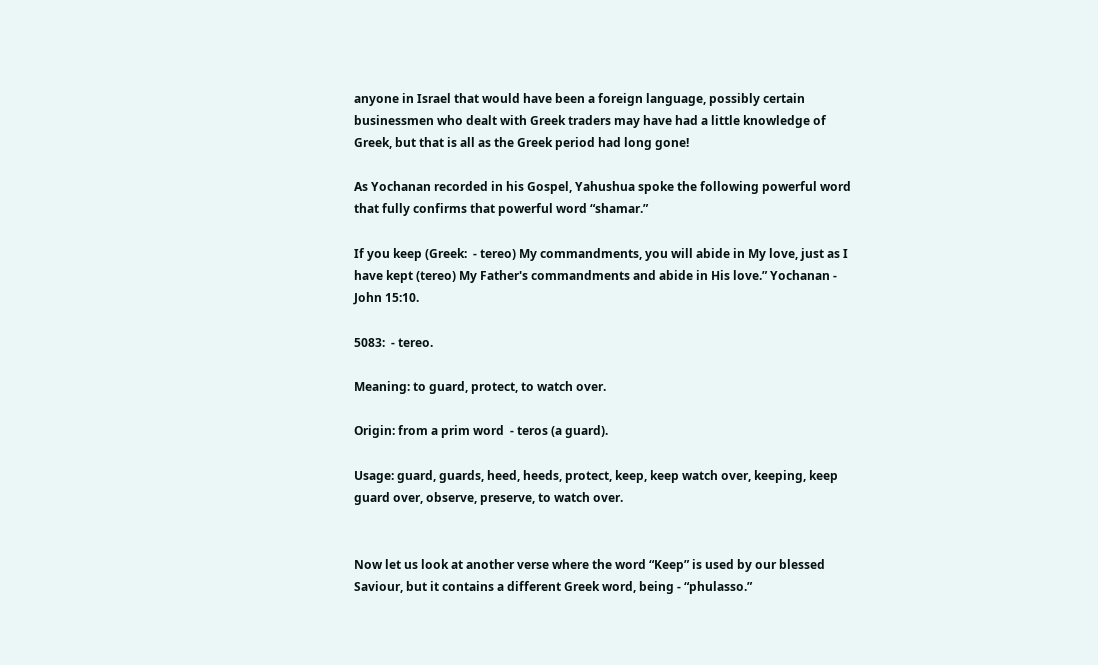anyone in Israel that would have been a foreign language, possibly certain businessmen who dealt with Greek traders may have had a little knowledge of Greek, but that is all as the Greek period had long gone!

As Yochanan recorded in his Gospel, Yahushua spoke the following powerful word that fully confirms that powerful word “shamar.”

If you keep (Greek:  - tereo) My commandments, you will abide in My love, just as I have kept (tereo) My Father's commandments and abide in His love.” Yochanan - John 15:10.

5083:  - tereo.

Meaning: to guard, protect, to watch over.

Origin: from a prim word  - teros (a guard).

Usage: guard, guards, heed, heeds, protect, keep, keep watch over, keeping, keep guard over, observe, preserve, to watch over.


Now let us look at another verse where the word “Keep” is used by our blessed Saviour, but it contains a different Greek word, being - “phulasso.”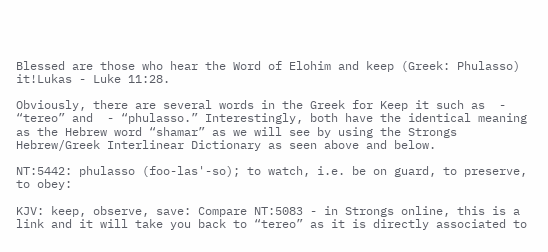Blessed are those who hear the Word of Elohim and keep (Greek: Phulasso) it!Lukas - Luke 11:28.

Obviously, there are several words in the Greek for Keep it such as  - “tereo” and  - “phulasso.” Interestingly, both have the identical meaning as the Hebrew word “shamar” as we will see by using the Strongs Hebrew/Greek Interlinear Dictionary as seen above and below.

NT:5442: phulasso (foo-las'-so); to watch, i.e. be on guard, to preserve, to obey:

KJV: keep, observe, save: Compare NT:5083 - in Strongs online, this is a link and it will take you back to “tereo” as it is directly associated to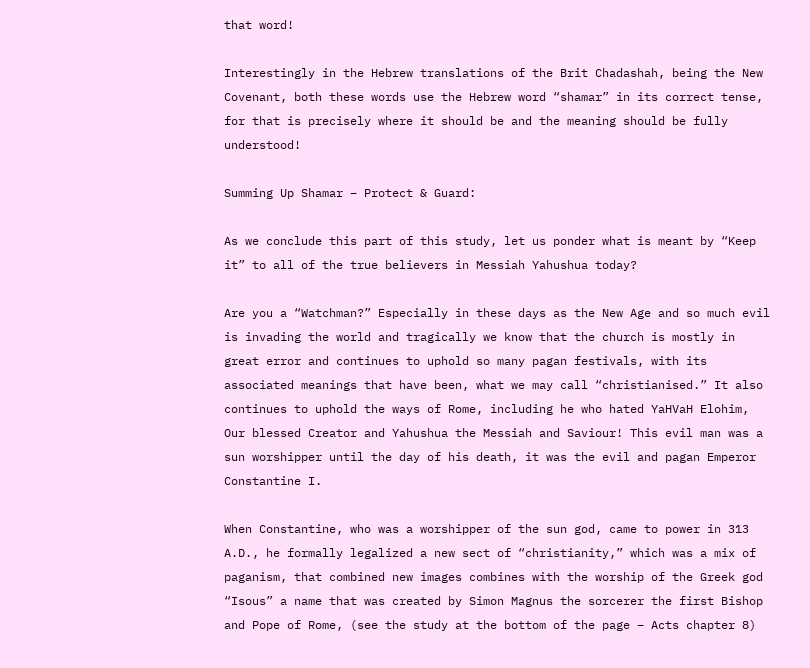that word!

Interestingly in the Hebrew translations of the Brit Chadashah, being the New Covenant, both these words use the Hebrew word “shamar” in its correct tense, for that is precisely where it should be and the meaning should be fully understood!

Summing Up Shamar – Protect & Guard:

As we conclude this part of this study, let us ponder what is meant by “Keep it” to all of the true believers in Messiah Yahushua today?

Are you a “Watchman?” Especially in these days as the New Age and so much evil is invading the world and tragically we know that the church is mostly in great error and continues to uphold so many pagan festivals, with its associated meanings that have been, what we may call “christianised.” It also continues to uphold the ways of Rome, including he who hated YaHVaH Elohim, Our blessed Creator and Yahushua the Messiah and Saviour! This evil man was a sun worshipper until the day of his death, it was the evil and pagan Emperor Constantine I.

When Constantine, who was a worshipper of the sun god, came to power in 313 A.D., he formally legalized a new sect of “christianity,” which was a mix of paganism, that combined new images combines with the worship of the Greek god “Isous” a name that was created by Simon Magnus the sorcerer the first Bishop and Pope of Rome, (see the study at the bottom of the page – Acts chapter 8)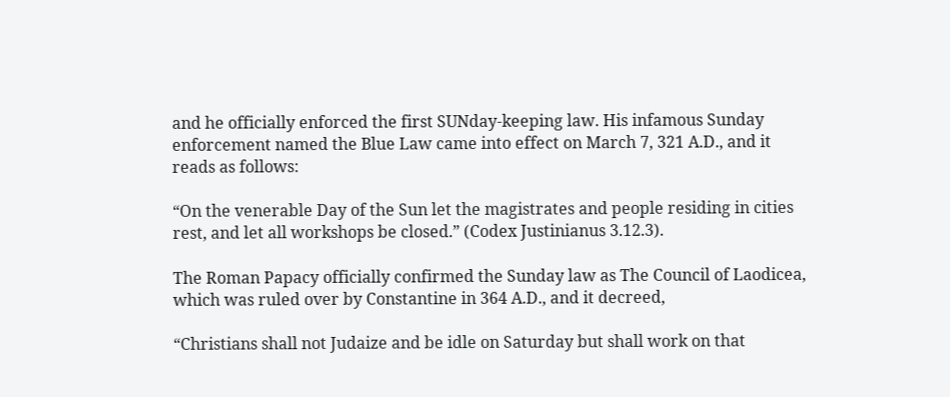and he officially enforced the first SUNday-keeping law. His infamous Sunday enforcement named the Blue Law came into effect on March 7, 321 A.D., and it reads as follows:

“On the venerable Day of the Sun let the magistrates and people residing in cities rest, and let all workshops be closed.” (Codex Justinianus 3.12.3).

The Roman Papacy officially confirmed the Sunday law as The Council of Laodicea, which was ruled over by Constantine in 364 A.D., and it decreed,

“Christians shall not Judaize and be idle on Saturday but shall work on that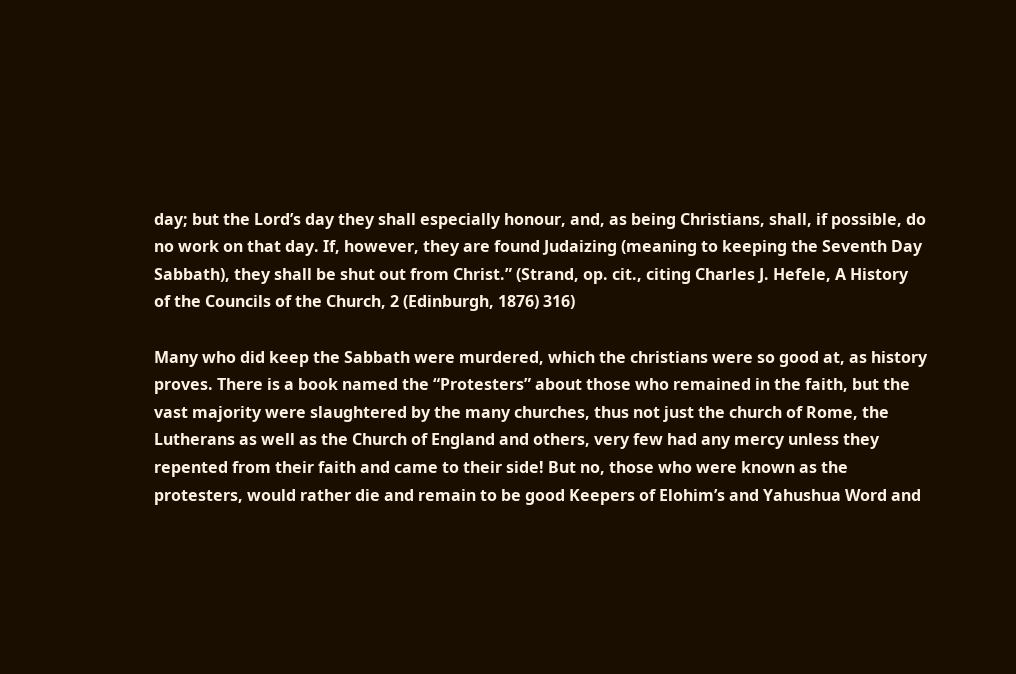day; but the Lord’s day they shall especially honour, and, as being Christians, shall, if possible, do no work on that day. If, however, they are found Judaizing (meaning to keeping the Seventh Day Sabbath), they shall be shut out from Christ.” (Strand, op. cit., citing Charles J. Hefele, A History of the Councils of the Church, 2 (Edinburgh, 1876) 316)

Many who did keep the Sabbath were murdered, which the christians were so good at, as history proves. There is a book named the “Protesters” about those who remained in the faith, but the vast majority were slaughtered by the many churches, thus not just the church of Rome, the Lutherans as well as the Church of England and others, very few had any mercy unless they repented from their faith and came to their side! But no, those who were known as the protesters, would rather die and remain to be good Keepers of Elohim’s and Yahushua Word and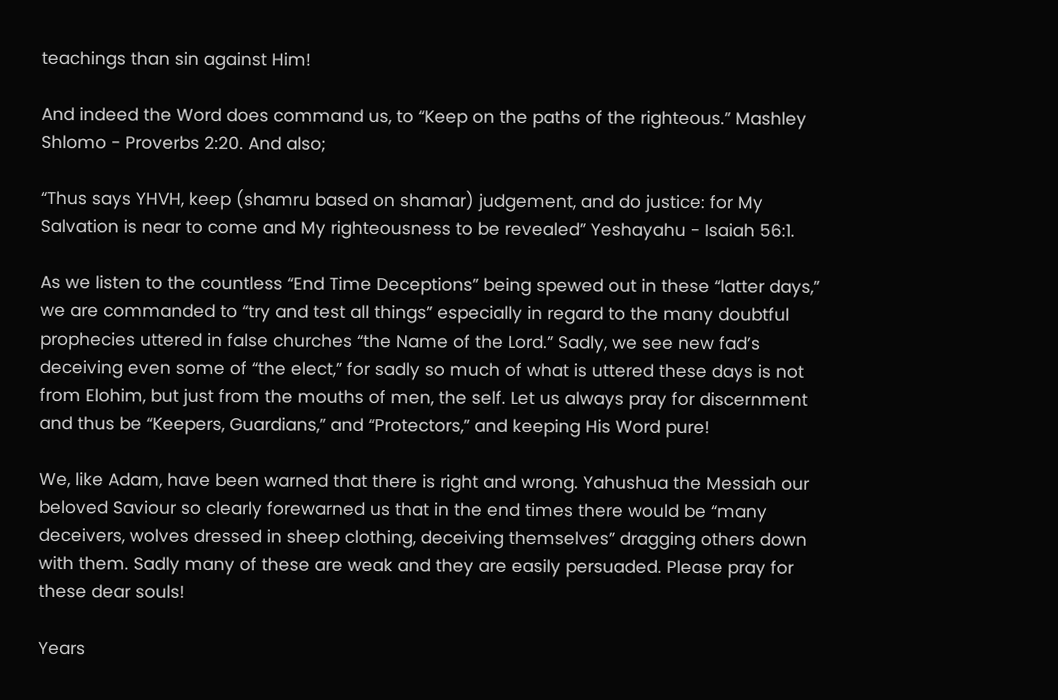teachings than sin against Him!

And indeed the Word does command us, to “Keep on the paths of the righteous.” Mashley Shlomo - Proverbs 2:20. And also;

“Thus says YHVH, keep (shamru based on shamar) judgement, and do justice: for My Salvation is near to come and My righteousness to be revealed” Yeshayahu - Isaiah 56:1.

As we listen to the countless “End Time Deceptions” being spewed out in these “latter days,” we are commanded to “try and test all things” especially in regard to the many doubtful prophecies uttered in false churches “the Name of the Lord.” Sadly, we see new fad’s deceiving even some of “the elect,” for sadly so much of what is uttered these days is not from Elohim, but just from the mouths of men, the self. Let us always pray for discernment and thus be “Keepers, Guardians,” and “Protectors,” and keeping His Word pure!

We, like Adam, have been warned that there is right and wrong. Yahushua the Messiah our beloved Saviour so clearly forewarned us that in the end times there would be “many deceivers, wolves dressed in sheep clothing, deceiving themselves” dragging others down with them. Sadly many of these are weak and they are easily persuaded. Please pray for these dear souls!

Years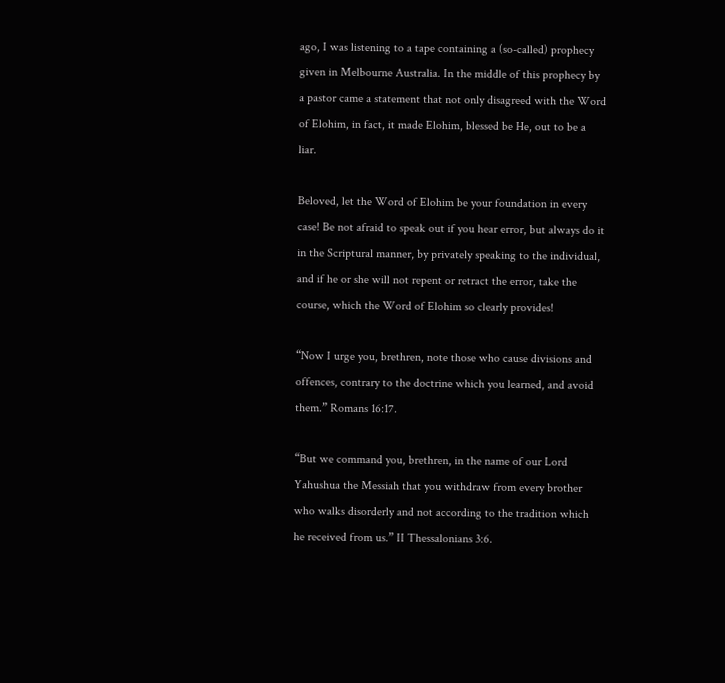ago, I was listening to a tape containing a (so-called) prophecy given in Melbourne Australia. In the middle of this prophecy by a pastor came a statement that not only disagreed with the Word of Elohim, in fact, it made Elohim, blessed be He, out to be a liar.

Beloved, let the Word of Elohim be your foundation in every case! Be not afraid to speak out if you hear error, but always do it in the Scriptural manner, by privately speaking to the individual, and if he or she will not repent or retract the error, take the course, which the Word of Elohim so clearly provides!

“Now I urge you, brethren, note those who cause divisions and offences, contrary to the doctrine which you learned, and avoid them.” Romans 16:17.

“But we command you, brethren, in the name of our Lord Yahushua the Messiah that you withdraw from every brother who walks disorderly and not according to the tradition which he received from us.” II Thessalonians 3:6.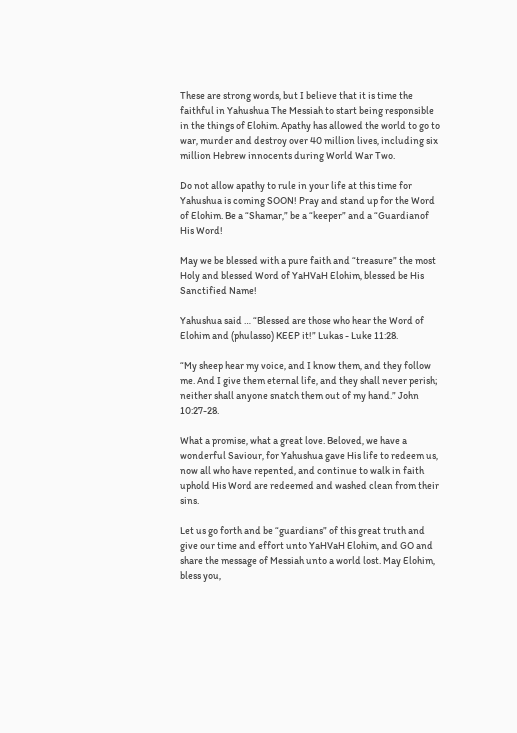These are strong words, but I believe that it is time the faithful in Yahushua The Messiah to start being responsible in the things of Elohim. Apathy has allowed the world to go to war, murder and destroy over 40 million lives, including six million Hebrew innocents during World War Two.

Do not allow apathy to rule in your life at this time for Yahushua is coming SOON! Pray and stand up for the Word of Elohim. Be a “Shamar,” be a “keeper” and a “Guardianof His Word!

May we be blessed with a pure faith and “treasure” the most Holy and blessed Word of YaHVaH Elohim, blessed be His Sanctified Name!

Yahushua said … “Blessed are those who hear the Word of Elohim and (phulasso) KEEP it!” Lukas - Luke 11:28.

“My sheep hear my voice, and I know them, and they follow me. And I give them eternal life, and they shall never perish; neither shall anyone snatch them out of my hand.” John 10:27-28.

What a promise, what a great love. Beloved, we have a wonderful Saviour, for Yahushua gave His life to redeem us, now all who have repented, and continue to walk in faith uphold His Word are redeemed and washed clean from their sins.

Let us go forth and be “guardians” of this great truth and give our time and effort unto YaHVaH Elohim, and GO and share the message of Messiah unto a world lost. May Elohim, bless you,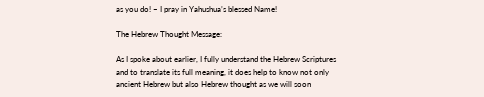as you do! – I pray in Yahushua’s blessed Name!

The Hebrew Thought Message:

As I spoke about earlier, I fully understand the Hebrew Scriptures and to translate its full meaning, it does help to know not only ancient Hebrew but also Hebrew thought as we will soon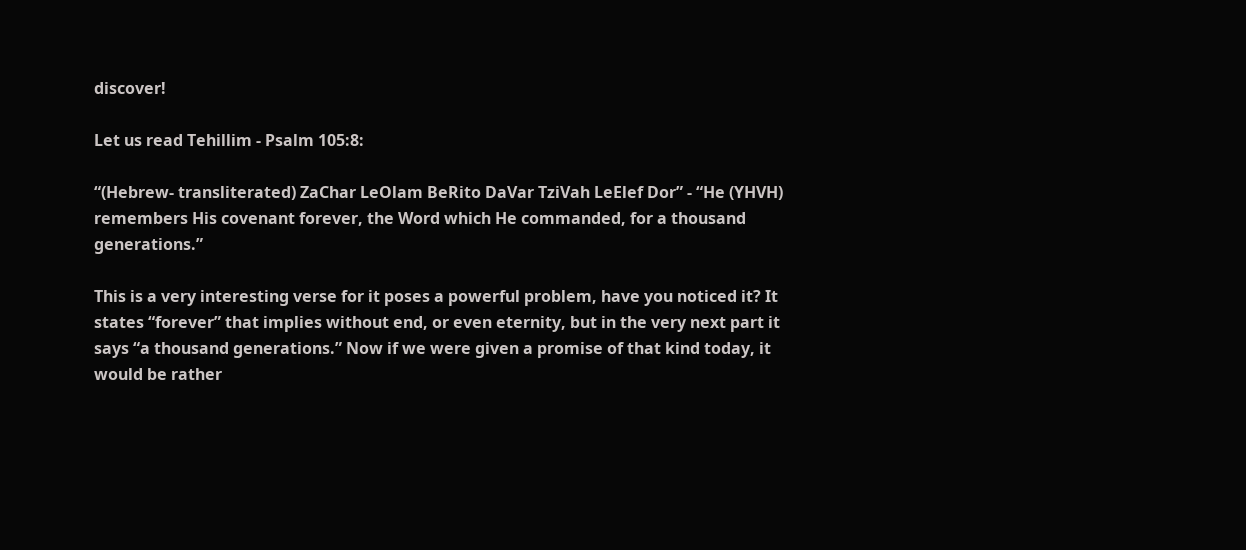discover!

Let us read Tehillim - Psalm 105:8:

“(Hebrew- transliterated) ZaChar LeOlam BeRito DaVar TziVah LeElef Dor” - “He (YHVH) remembers His covenant forever, the Word which He commanded, for a thousand generations.”

This is a very interesting verse for it poses a powerful problem, have you noticed it? It states “forever” that implies without end, or even eternity, but in the very next part it says “a thousand generations.” Now if we were given a promise of that kind today, it would be rather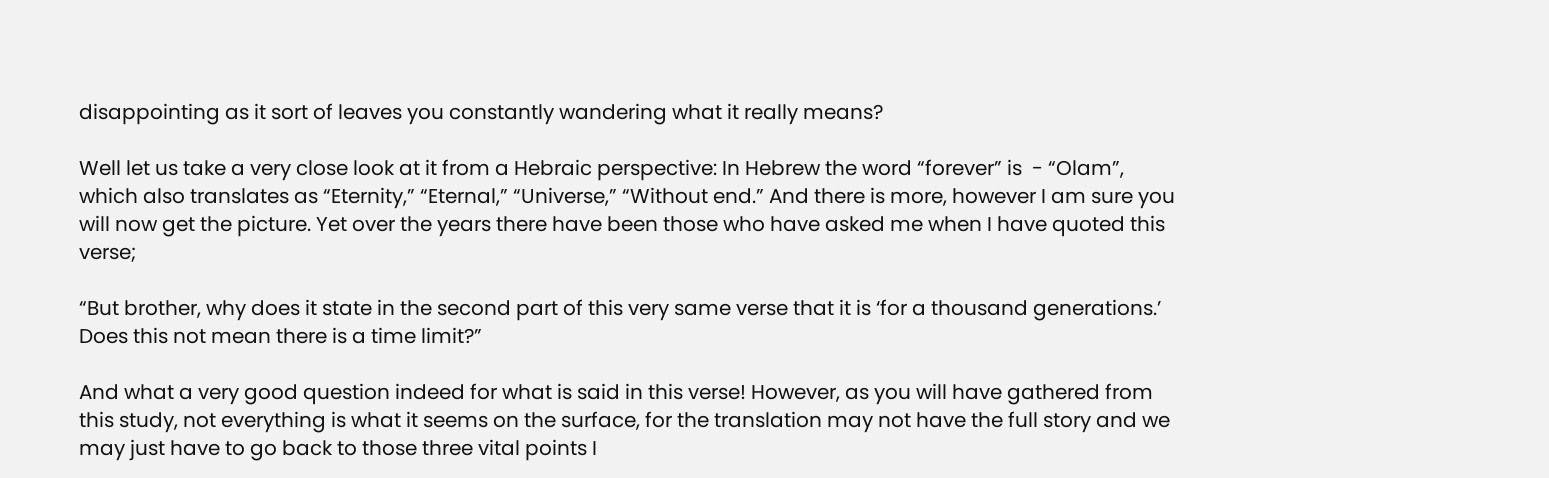disappointing as it sort of leaves you constantly wandering what it really means?

Well let us take a very close look at it from a Hebraic perspective: In Hebrew the word “forever” is  - “Olam”, which also translates as “Eternity,” “Eternal,” “Universe,” “Without end.” And there is more, however I am sure you will now get the picture. Yet over the years there have been those who have asked me when I have quoted this verse;

“But brother, why does it state in the second part of this very same verse that it is ‘for a thousand generations.’ Does this not mean there is a time limit?”

And what a very good question indeed for what is said in this verse! However, as you will have gathered from this study, not everything is what it seems on the surface, for the translation may not have the full story and we may just have to go back to those three vital points I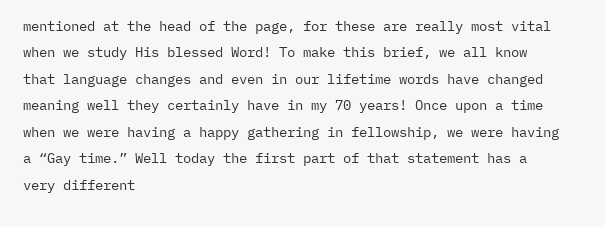mentioned at the head of the page, for these are really most vital when we study His blessed Word! To make this brief, we all know that language changes and even in our lifetime words have changed meaning well they certainly have in my 70 years! Once upon a time when we were having a happy gathering in fellowship, we were having a “Gay time.” Well today the first part of that statement has a very different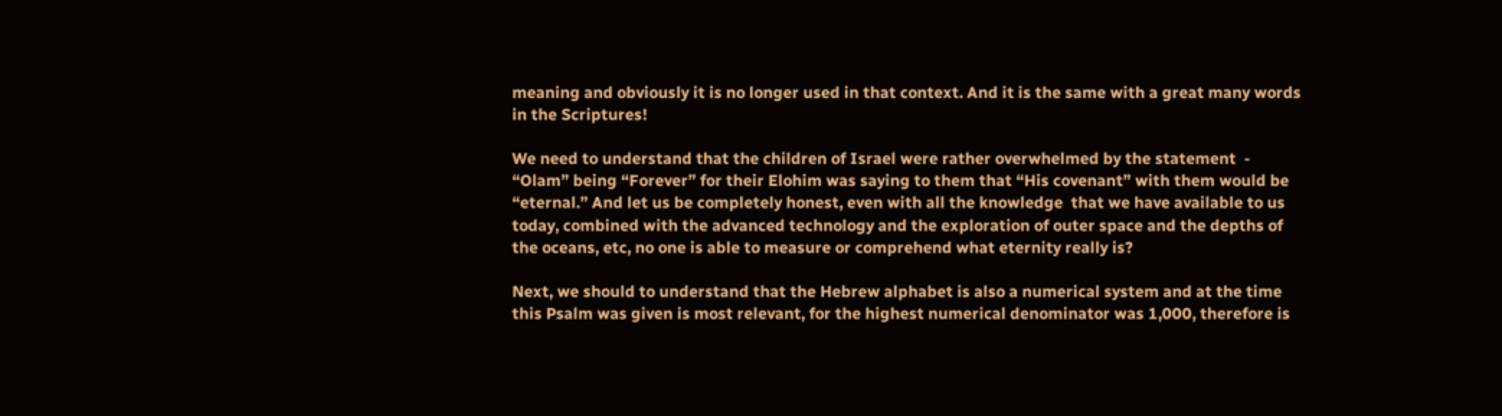meaning and obviously it is no longer used in that context. And it is the same with a great many words in the Scriptures!

We need to understand that the children of Israel were rather overwhelmed by the statement  - “Olam” being “Forever” for their Elohim was saying to them that “His covenant” with them would be “eternal.” And let us be completely honest, even with all the knowledge  that we have available to us today, combined with the advanced technology and the exploration of outer space and the depths of the oceans, etc, no one is able to measure or comprehend what eternity really is?

Next, we should to understand that the Hebrew alphabet is also a numerical system and at the time this Psalm was given is most relevant, for the highest numerical denominator was 1,000, therefore is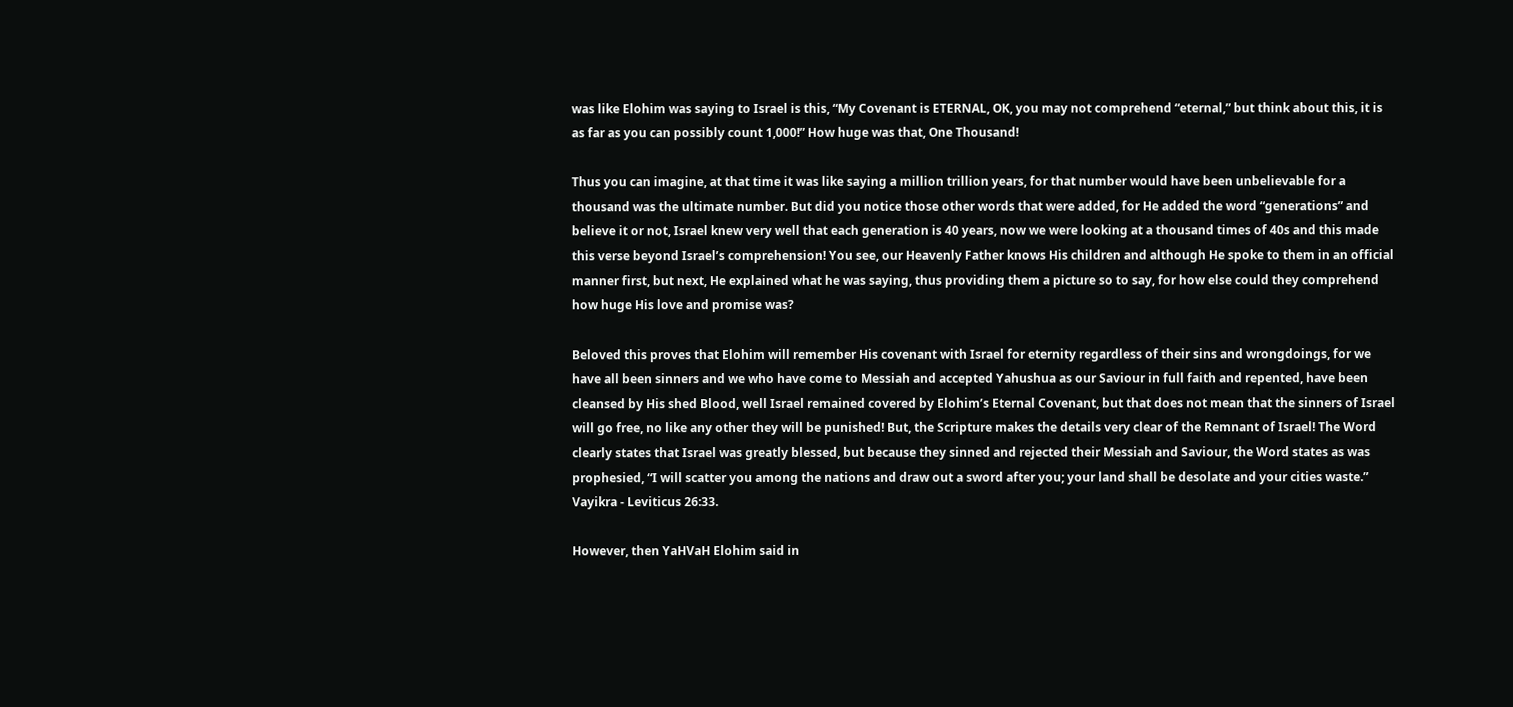was like Elohim was saying to Israel is this, “My Covenant is ETERNAL, OK, you may not comprehend “eternal,” but think about this, it is as far as you can possibly count 1,000!” How huge was that, One Thousand!

Thus you can imagine, at that time it was like saying a million trillion years, for that number would have been unbelievable for a thousand was the ultimate number. But did you notice those other words that were added, for He added the word “generations” and believe it or not, Israel knew very well that each generation is 40 years, now we were looking at a thousand times of 40s and this made this verse beyond Israel’s comprehension! You see, our Heavenly Father knows His children and although He spoke to them in an official manner first, but next, He explained what he was saying, thus providing them a picture so to say, for how else could they comprehend how huge His love and promise was?

Beloved this proves that Elohim will remember His covenant with Israel for eternity regardless of their sins and wrongdoings, for we have all been sinners and we who have come to Messiah and accepted Yahushua as our Saviour in full faith and repented, have been cleansed by His shed Blood, well Israel remained covered by Elohim’s Eternal Covenant, but that does not mean that the sinners of Israel will go free, no like any other they will be punished! But, the Scripture makes the details very clear of the Remnant of Israel! The Word clearly states that Israel was greatly blessed, but because they sinned and rejected their Messiah and Saviour, the Word states as was prophesied, “I will scatter you among the nations and draw out a sword after you; your land shall be desolate and your cities waste.” Vayikra - Leviticus 26:33.

However, then YaHVaH Elohim said in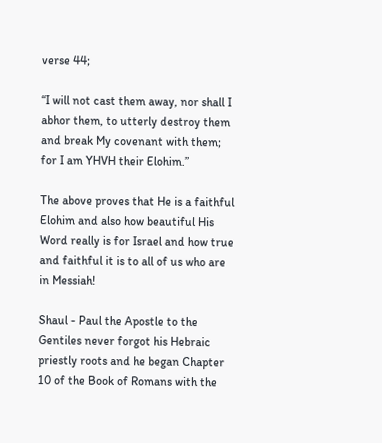verse 44;

“I will not cast them away, nor shall I abhor them, to utterly destroy them and break My covenant with them; for I am YHVH their Elohim.”

The above proves that He is a faithful Elohim and also how beautiful His Word really is for Israel and how true and faithful it is to all of us who are in Messiah!

Shaul - Paul the Apostle to the Gentiles never forgot his Hebraic priestly roots and he began Chapter 10 of the Book of Romans with the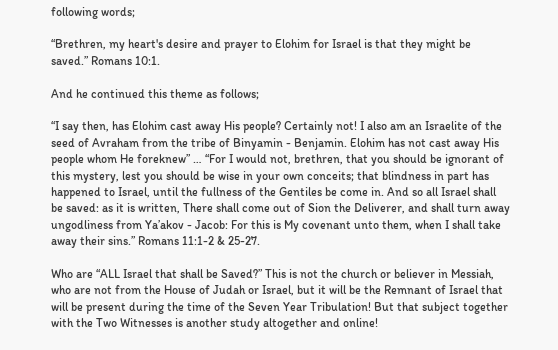following words;

“Brethren, my heart's desire and prayer to Elohim for Israel is that they might be saved.” Romans 10:1.

And he continued this theme as follows;

“I say then, has Elohim cast away His people? Certainly not! I also am an Israelite of the seed of Avraham from the tribe of Binyamin - Benjamin. Elohim has not cast away His people whom He foreknew” … “For I would not, brethren, that you should be ignorant of this mystery, lest you should be wise in your own conceits; that blindness in part has happened to Israel, until the fullness of the Gentiles be come in. And so all Israel shall be saved: as it is written, There shall come out of Sion the Deliverer, and shall turn away ungodliness from Ya’akov - Jacob: For this is My covenant unto them, when I shall take away their sins.” Romans 11:1-2 & 25-27.

Who are “ALL Israel that shall be Saved?” This is not the church or believer in Messiah, who are not from the House of Judah or Israel, but it will be the Remnant of Israel that will be present during the time of the Seven Year Tribulation! But that subject together with the Two Witnesses is another study altogether and online!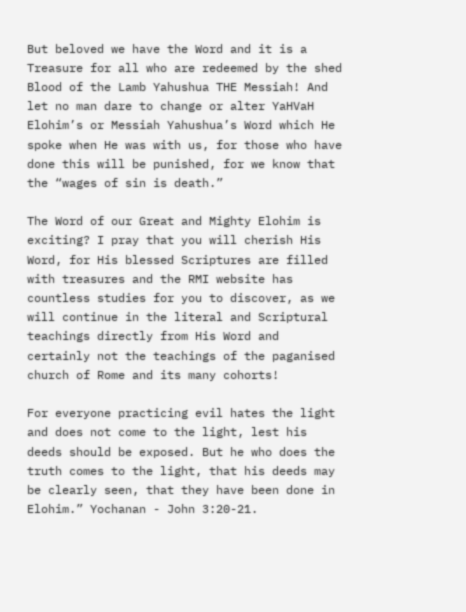But beloved we have the Word and it is a Treasure for all who are redeemed by the shed Blood of the Lamb Yahushua THE Messiah! And let no man dare to change or alter YaHVaH Elohim’s or Messiah Yahushua’s Word which He spoke when He was with us, for those who have done this will be punished, for we know that the “wages of sin is death.”

The Word of our Great and Mighty Elohim is exciting? I pray that you will cherish His Word, for His blessed Scriptures are filled with treasures and the RMI website has countless studies for you to discover, as we will continue in the literal and Scriptural teachings directly from His Word and certainly not the teachings of the paganised church of Rome and its many cohorts!

For everyone practicing evil hates the light and does not come to the light, lest his deeds should be exposed. But he who does the truth comes to the light, that his deeds may be clearly seen, that they have been done in Elohim.” Yochanan - John 3:20-21.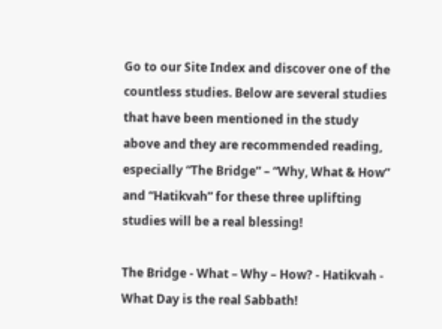Go to our Site Index and discover one of the countless studies. Below are several studies that have been mentioned in the study above and they are recommended reading, especially “The Bridge” – “Why, What & How” and “Hatikvah” for these three uplifting studies will be a real blessing!

The Bridge - What – Why – How? - Hatikvah - What Day is the real Sabbath!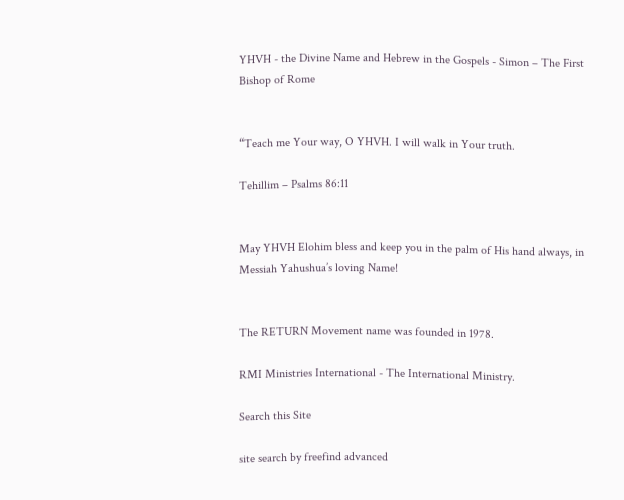YHVH - the Divine Name and Hebrew in the Gospels - Simon – The First Bishop of Rome


“Teach me Your way, O YHVH. I will walk in Your truth.

Tehillim – Psalms 86:11


May YHVH Elohim bless and keep you in the palm of His hand always, in Messiah Yahushua’s loving Name!


The RETURN Movement name was founded in 1978.

RMI Ministries International - The International Ministry.

Search this Site

site search by freefind advanced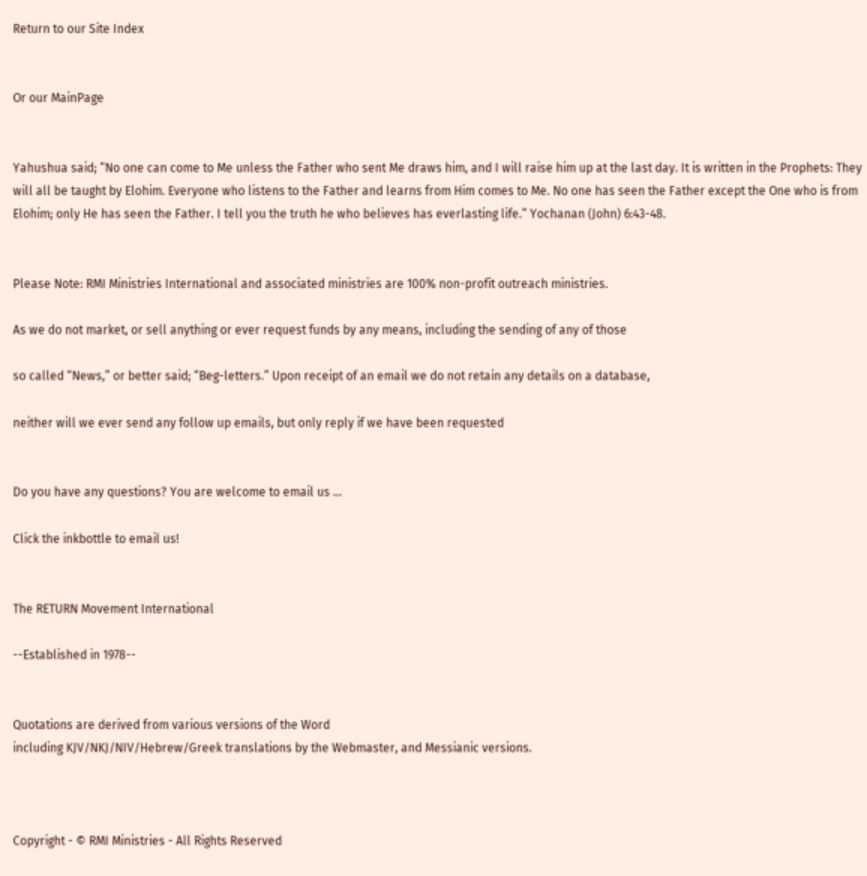Return to our Site Index


Or our MainPage


Yahushua said; “No one can come to Me unless the Father who sent Me draws him, and I will raise him up at the last day. It is written in the Prophets: They will all be taught by Elohim. Everyone who listens to the Father and learns from Him comes to Me. No one has seen the Father except the One who is from Elohim; only He has seen the Father. I tell you the truth he who believes has everlasting life.” Yochanan (John) 6:43-48.


Please Note: RMI Ministries International and associated ministries are 100% non-profit outreach ministries.

As we do not market, or sell anything or ever request funds by any means, including the sending of any of those

so called “News,” or better said; “Beg-letters.” Upon receipt of an email we do not retain any details on a database,

neither will we ever send any follow up emails, but only reply if we have been requested


Do you have any questions? You are welcome to email us …

Click the inkbottle to email us!


The RETURN Movement International

--Established in 1978--


Quotations are derived from various versions of the Word
including KJV/NKJ/NIV/Hebrew/Greek translations by the Webmaster, and Messianic versions.



Copyright - © RMI Ministries - All Rights Reserved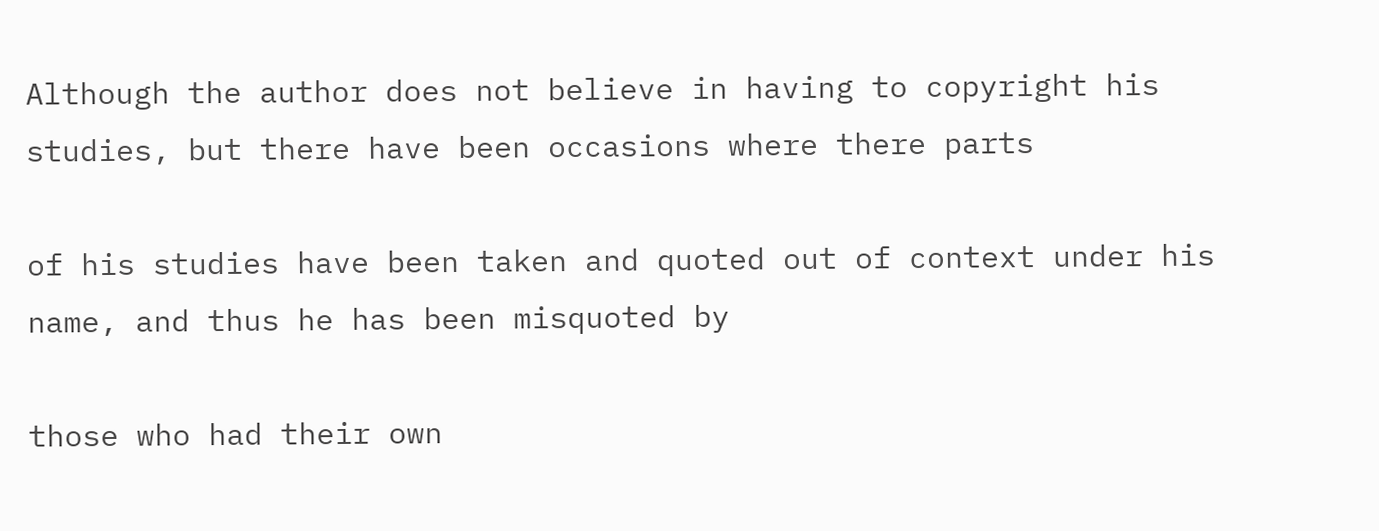Although the author does not believe in having to copyright his studies, but there have been occasions where there parts

of his studies have been taken and quoted out of context under his name, and thus he has been misquoted by

those who had their own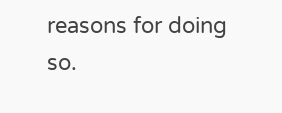reasons for doing so.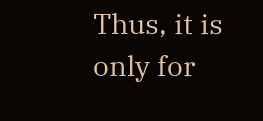Thus, it is only for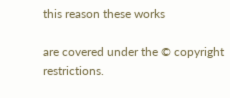this reason these works

are covered under the © copyright restrictions.